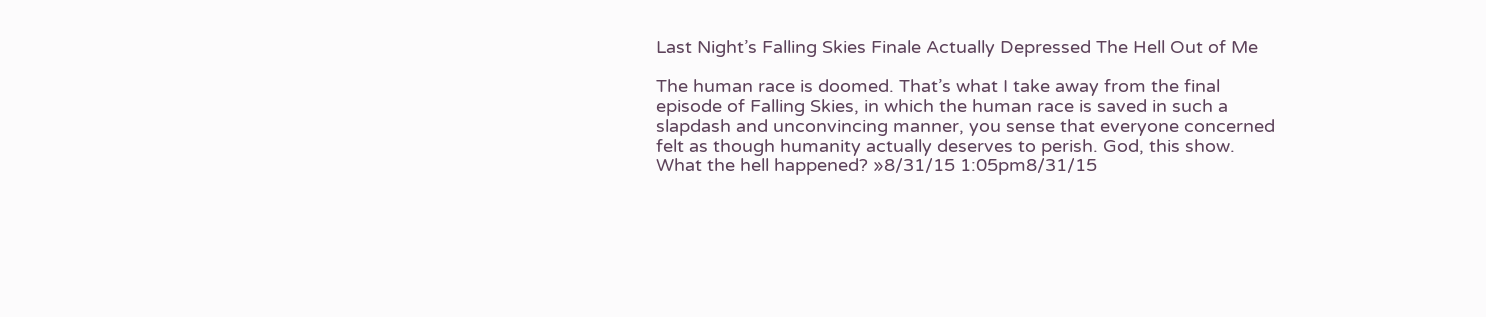Last Night’s Falling Skies Finale Actually Depressed The Hell Out of Me

The human race is doomed. That’s what I take away from the final episode of Falling Skies, in which the human race is saved in such a slapdash and unconvincing manner, you sense that everyone concerned felt as though humanity actually deserves to perish. God, this show. What the hell happened? »8/31/15 1:05pm8/31/15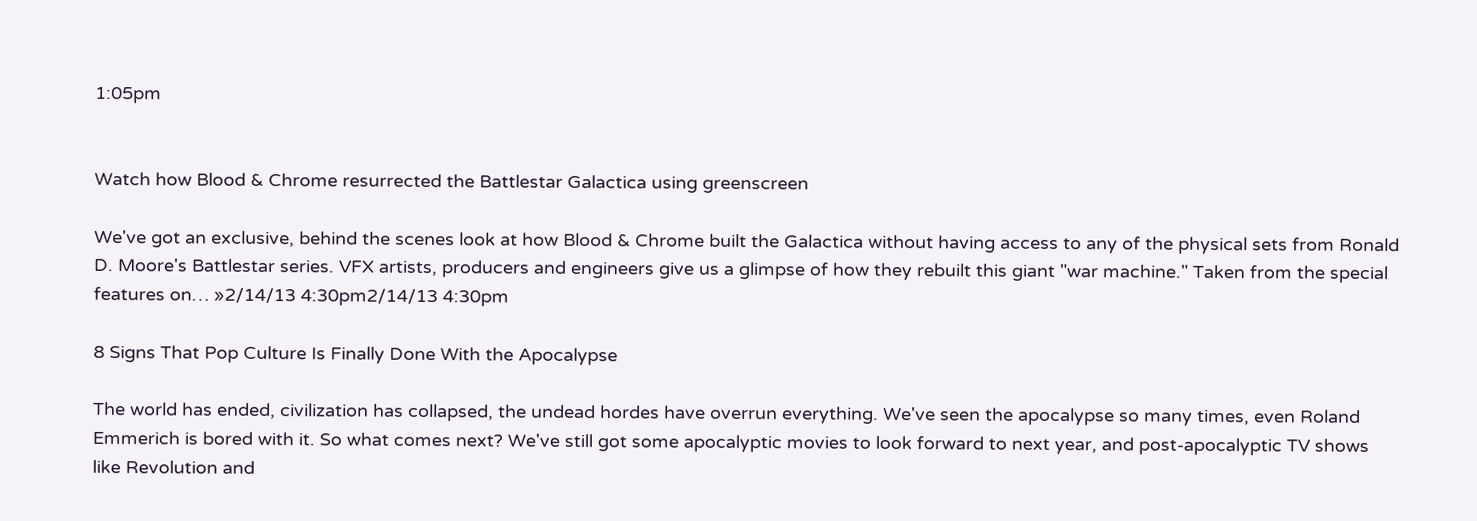1:05pm


Watch how Blood & Chrome resurrected the Battlestar Galactica using greenscreen

We've got an exclusive, behind the scenes look at how Blood & Chrome built the Galactica without having access to any of the physical sets from Ronald D. Moore's Battlestar series. VFX artists, producers and engineers give us a glimpse of how they rebuilt this giant "war machine." Taken from the special features on… »2/14/13 4:30pm2/14/13 4:30pm

8 Signs That Pop Culture Is Finally Done With the Apocalypse

The world has ended, civilization has collapsed, the undead hordes have overrun everything. We've seen the apocalypse so many times, even Roland Emmerich is bored with it. So what comes next? We've still got some apocalyptic movies to look forward to next year, and post-apocalyptic TV shows like Revolution and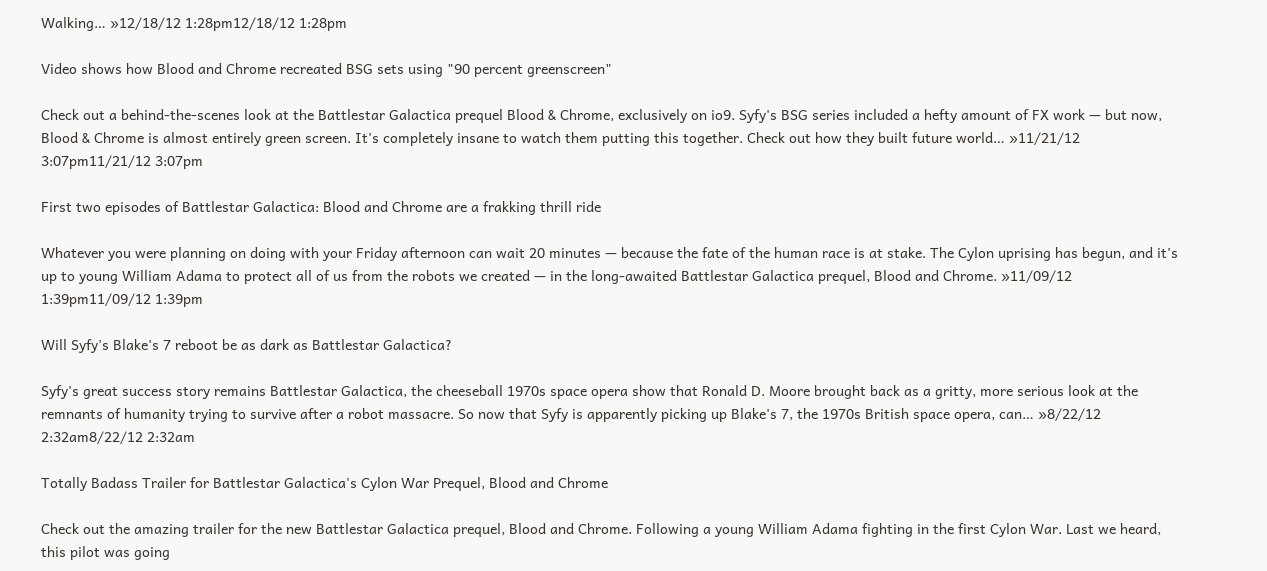Walking… »12/18/12 1:28pm12/18/12 1:28pm

Video shows how Blood and Chrome recreated BSG sets using "90 percent greenscreen"

Check out a behind-the-scenes look at the Battlestar Galactica prequel Blood & Chrome, exclusively on io9. Syfy's BSG series included a hefty amount of FX work — but now, Blood & Chrome is almost entirely green screen. It's completely insane to watch them putting this together. Check out how they built future world… »11/21/12 3:07pm11/21/12 3:07pm

First two episodes of Battlestar Galactica: Blood and Chrome are a frakking thrill ride

Whatever you were planning on doing with your Friday afternoon can wait 20 minutes — because the fate of the human race is at stake. The Cylon uprising has begun, and it's up to young William Adama to protect all of us from the robots we created — in the long-awaited Battlestar Galactica prequel, Blood and Chrome. »11/09/12 1:39pm11/09/12 1:39pm

Will Syfy's Blake's 7 reboot be as dark as Battlestar Galactica?

Syfy's great success story remains Battlestar Galactica, the cheeseball 1970s space opera show that Ronald D. Moore brought back as a gritty, more serious look at the remnants of humanity trying to survive after a robot massacre. So now that Syfy is apparently picking up Blake's 7, the 1970s British space opera, can… »8/22/12 2:32am8/22/12 2:32am

Totally Badass Trailer for Battlestar Galactica's Cylon War Prequel, Blood and Chrome

Check out the amazing trailer for the new Battlestar Galactica prequel, Blood and Chrome. Following a young William Adama fighting in the first Cylon War. Last we heard, this pilot was going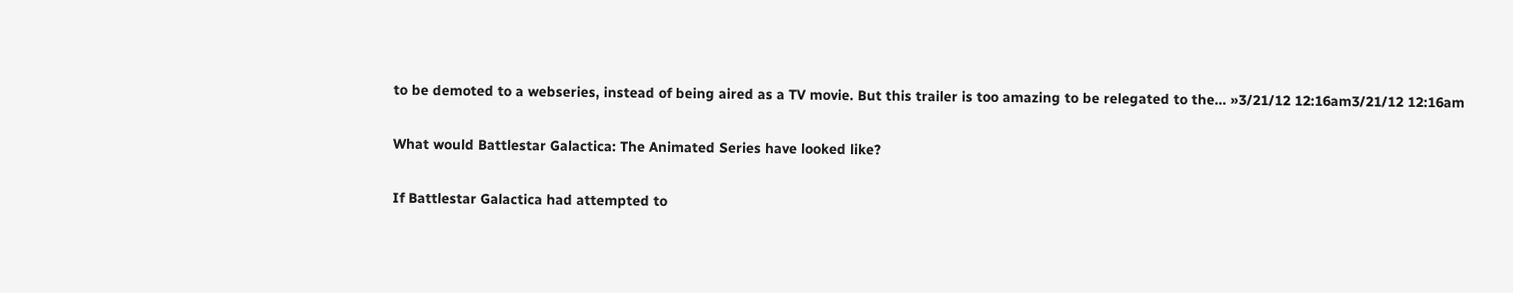to be demoted to a webseries, instead of being aired as a TV movie. But this trailer is too amazing to be relegated to the… »3/21/12 12:16am3/21/12 12:16am

What would Battlestar Galactica: The Animated Series have looked like?

If Battlestar Galactica had attempted to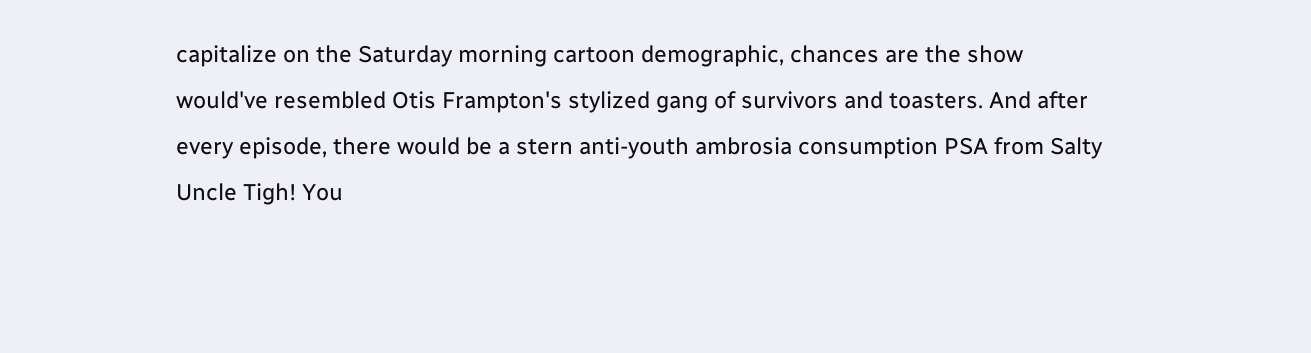capitalize on the Saturday morning cartoon demographic, chances are the show would've resembled Otis Frampton's stylized gang of survivors and toasters. And after every episode, there would be a stern anti-youth ambrosia consumption PSA from Salty Uncle Tigh! You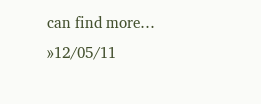can find more… »12/05/11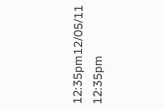12:35pm12/05/11 12:35pm